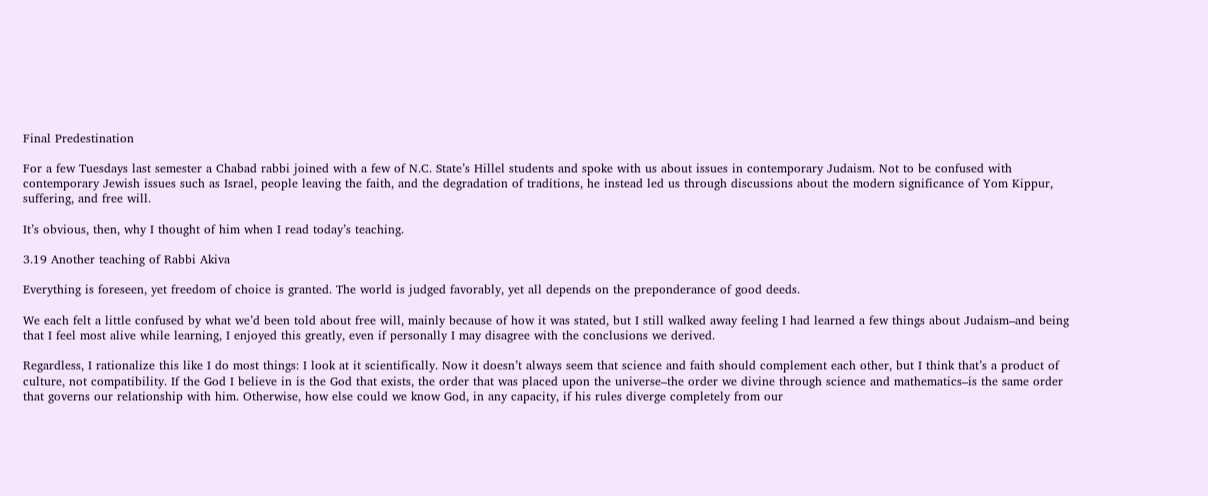Final Predestination

For a few Tuesdays last semester a Chabad rabbi joined with a few of N.C. State’s Hillel students and spoke with us about issues in contemporary Judaism. Not to be confused with contemporary Jewish issues such as Israel, people leaving the faith, and the degradation of traditions, he instead led us through discussions about the modern significance of Yom Kippur, suffering, and free will.

It’s obvious, then, why I thought of him when I read today’s teaching.

3.19 Another teaching of Rabbi Akiva

Everything is foreseen, yet freedom of choice is granted. The world is judged favorably, yet all depends on the preponderance of good deeds.

We each felt a little confused by what we’d been told about free will, mainly because of how it was stated, but I still walked away feeling I had learned a few things about Judaism–and being that I feel most alive while learning, I enjoyed this greatly, even if personally I may disagree with the conclusions we derived.

Regardless, I rationalize this like I do most things: I look at it scientifically. Now it doesn’t always seem that science and faith should complement each other, but I think that’s a product of culture, not compatibility. If the God I believe in is the God that exists, the order that was placed upon the universe–the order we divine through science and mathematics–is the same order that governs our relationship with him. Otherwise, how else could we know God, in any capacity, if his rules diverge completely from our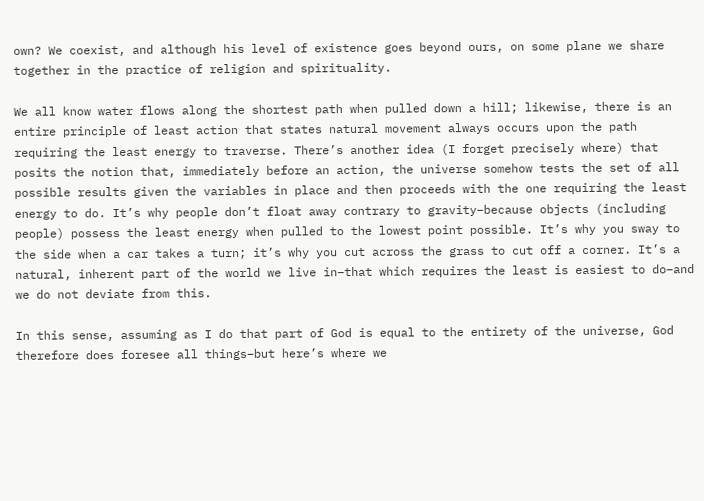own? We coexist, and although his level of existence goes beyond ours, on some plane we share together in the practice of religion and spirituality.

We all know water flows along the shortest path when pulled down a hill; likewise, there is an entire principle of least action that states natural movement always occurs upon the path requiring the least energy to traverse. There’s another idea (I forget precisely where) that posits the notion that, immediately before an action, the universe somehow tests the set of all possible results given the variables in place and then proceeds with the one requiring the least energy to do. It’s why people don’t float away contrary to gravity–because objects (including people) possess the least energy when pulled to the lowest point possible. It’s why you sway to the side when a car takes a turn; it’s why you cut across the grass to cut off a corner. It’s a natural, inherent part of the world we live in–that which requires the least is easiest to do–and we do not deviate from this.

In this sense, assuming as I do that part of God is equal to the entirety of the universe, God therefore does foresee all things–but here’s where we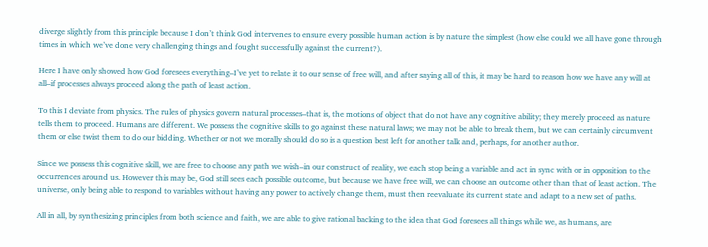diverge slightly from this principle because I don’t think God intervenes to ensure every possible human action is by nature the simplest (how else could we all have gone through times in which we’ve done very challenging things and fought successfully against the current?).

Here I have only showed how God foresees everything–I’ve yet to relate it to our sense of free will, and after saying all of this, it may be hard to reason how we have any will at all–if processes always proceed along the path of least action.

To this I deviate from physics. The rules of physics govern natural processes–that is, the motions of object that do not have any cognitive ability; they merely proceed as nature tells them to proceed. Humans are different. We possess the cognitive skills to go against these natural laws; we may not be able to break them, but we can certainly circumvent them or else twist them to do our bidding. Whether or not we morally should do so is a question best left for another talk and, perhaps, for another author.

Since we possess this cognitive skill, we are free to choose any path we wish–in our construct of reality, we each stop being a variable and act in sync with or in opposition to the occurrences around us. However this may be, God still sees each possible outcome, but because we have free will, we can choose an outcome other than that of least action. The universe, only being able to respond to variables without having any power to actively change them, must then reevaluate its current state and adapt to a new set of paths.

All in all, by synthesizing principles from both science and faith, we are able to give rational backing to the idea that God foresees all things while we, as humans, are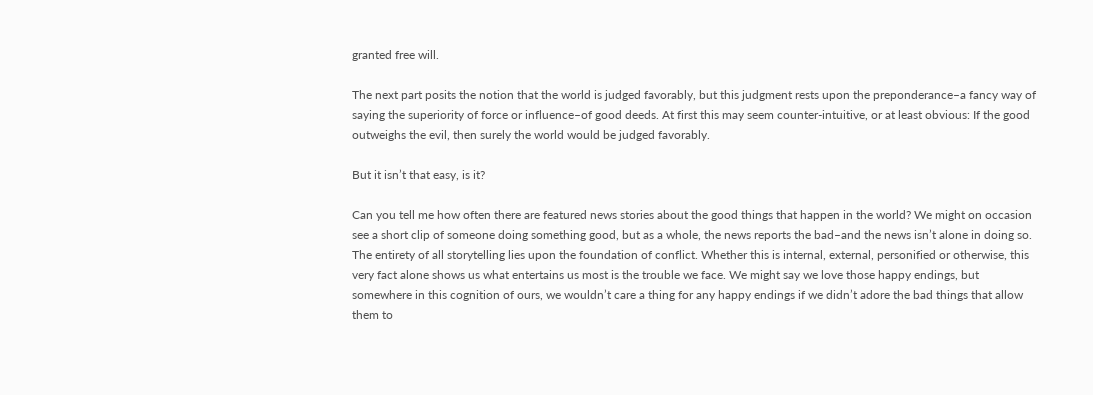granted free will.

The next part posits the notion that the world is judged favorably, but this judgment rests upon the preponderance–a fancy way of saying the superiority of force or influence–of good deeds. At first this may seem counter-intuitive, or at least obvious: If the good outweighs the evil, then surely the world would be judged favorably.

But it isn’t that easy, is it?

Can you tell me how often there are featured news stories about the good things that happen in the world? We might on occasion see a short clip of someone doing something good, but as a whole, the news reports the bad–and the news isn’t alone in doing so. The entirety of all storytelling lies upon the foundation of conflict. Whether this is internal, external, personified or otherwise, this very fact alone shows us what entertains us most is the trouble we face. We might say we love those happy endings, but somewhere in this cognition of ours, we wouldn’t care a thing for any happy endings if we didn’t adore the bad things that allow them to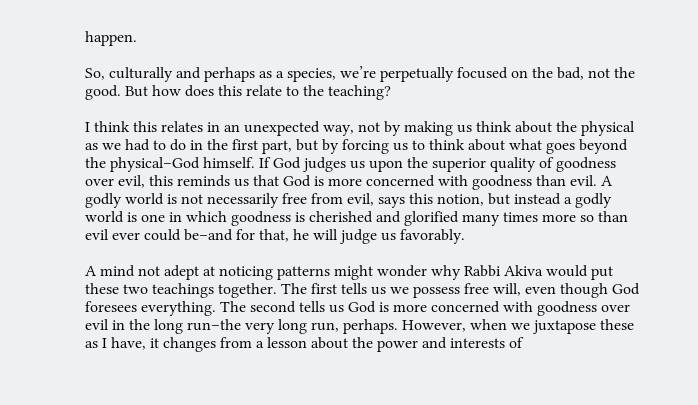happen.

So, culturally and perhaps as a species, we’re perpetually focused on the bad, not the good. But how does this relate to the teaching?

I think this relates in an unexpected way, not by making us think about the physical as we had to do in the first part, but by forcing us to think about what goes beyond the physical–God himself. If God judges us upon the superior quality of goodness over evil, this reminds us that God is more concerned with goodness than evil. A godly world is not necessarily free from evil, says this notion, but instead a godly world is one in which goodness is cherished and glorified many times more so than evil ever could be–and for that, he will judge us favorably.

A mind not adept at noticing patterns might wonder why Rabbi Akiva would put these two teachings together. The first tells us we possess free will, even though God foresees everything. The second tells us God is more concerned with goodness over evil in the long run–the very long run, perhaps. However, when we juxtapose these as I have, it changes from a lesson about the power and interests of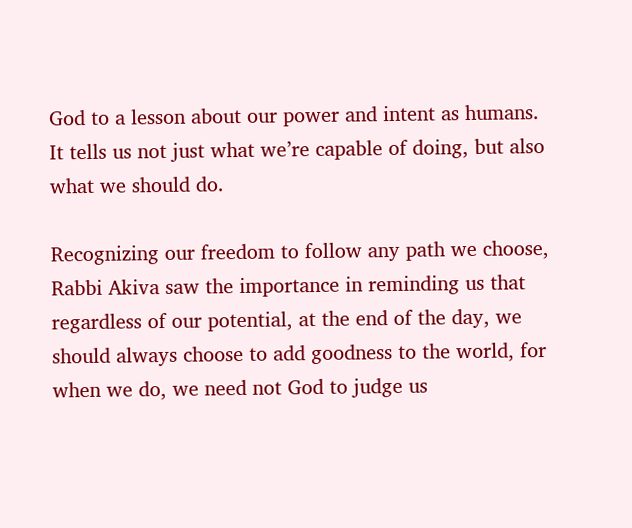God to a lesson about our power and intent as humans. It tells us not just what we’re capable of doing, but also what we should do.

Recognizing our freedom to follow any path we choose, Rabbi Akiva saw the importance in reminding us that regardless of our potential, at the end of the day, we should always choose to add goodness to the world, for when we do, we need not God to judge us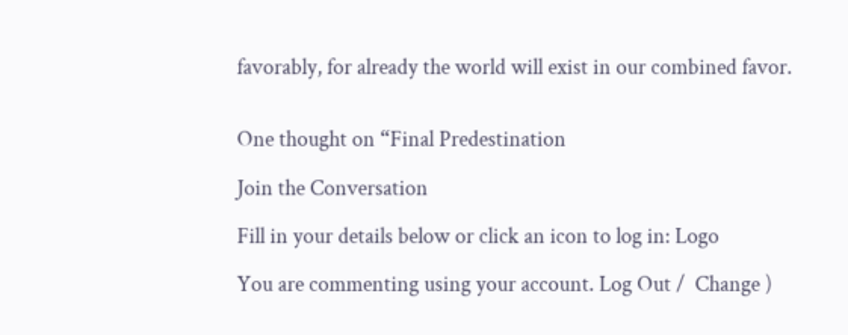favorably, for already the world will exist in our combined favor.


One thought on “Final Predestination

Join the Conversation

Fill in your details below or click an icon to log in: Logo

You are commenting using your account. Log Out /  Change )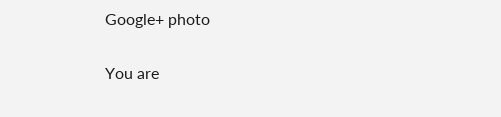Google+ photo

You are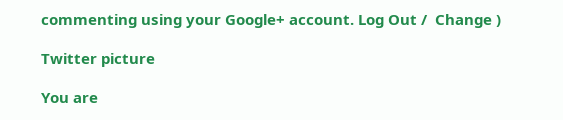commenting using your Google+ account. Log Out /  Change )

Twitter picture

You are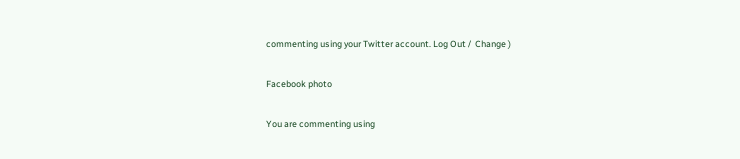commenting using your Twitter account. Log Out /  Change )

Facebook photo

You are commenting using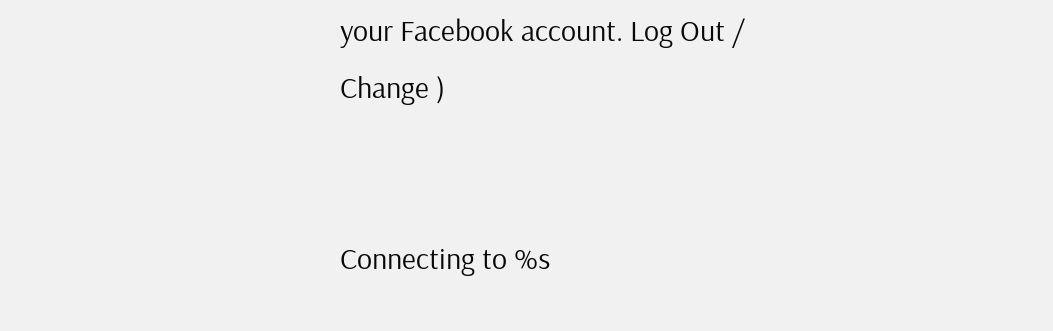your Facebook account. Log Out /  Change )


Connecting to %s